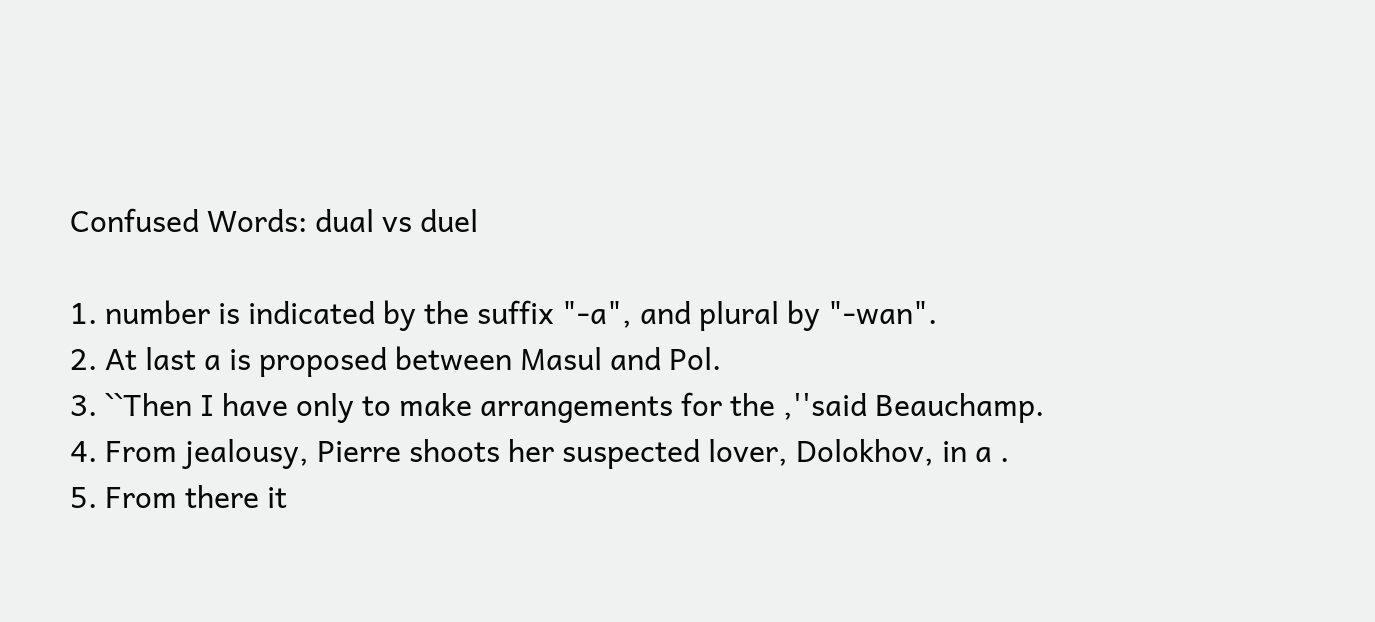Confused Words: dual vs duel

1. number is indicated by the suffix "-a", and plural by "-wan".
2. At last a is proposed between Masul and Pol.
3. ``Then I have only to make arrangements for the ,''said Beauchamp.
4. From jealousy, Pierre shoots her suspected lover, Dolokhov, in a .
5. From there it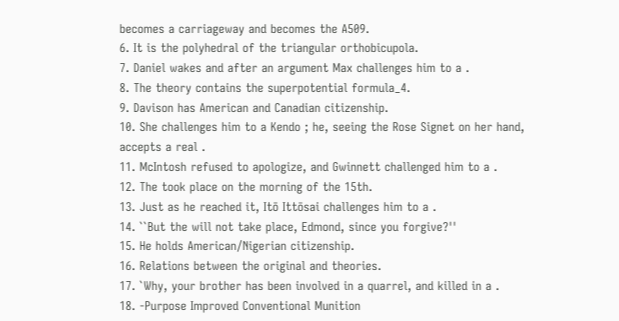becomes a carriageway and becomes the A509.
6. It is the polyhedral of the triangular orthobicupola.
7. Daniel wakes and after an argument Max challenges him to a .
8. The theory contains the superpotential formula_4.
9. Davison has American and Canadian citizenship.
10. She challenges him to a Kendo ; he, seeing the Rose Signet on her hand, accepts a real .
11. McIntosh refused to apologize, and Gwinnett challenged him to a .
12. The took place on the morning of the 15th.
13. Just as he reached it, Itō Ittōsai challenges him to a .
14. ``But the will not take place, Edmond, since you forgive?''
15. He holds American/Nigerian citizenship.
16. Relations between the original and theories.
17. `Why, your brother has been involved in a quarrel, and killed in a .
18. -Purpose Improved Conventional Munition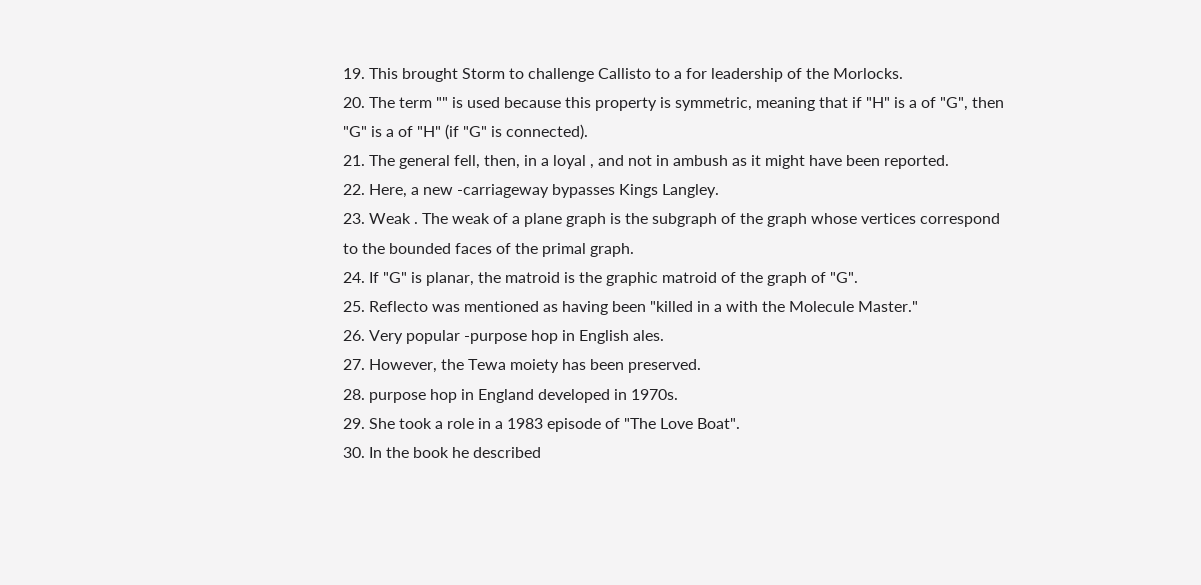19. This brought Storm to challenge Callisto to a for leadership of the Morlocks.
20. The term "" is used because this property is symmetric, meaning that if "H" is a of "G", then "G" is a of "H" (if "G" is connected).
21. The general fell, then, in a loyal , and not in ambush as it might have been reported.
22. Here, a new -carriageway bypasses Kings Langley.
23. Weak . The weak of a plane graph is the subgraph of the graph whose vertices correspond to the bounded faces of the primal graph.
24. If "G" is planar, the matroid is the graphic matroid of the graph of "G".
25. Reflecto was mentioned as having been "killed in a with the Molecule Master."
26. Very popular -purpose hop in English ales.
27. However, the Tewa moiety has been preserved.
28. purpose hop in England developed in 1970s.
29. She took a role in a 1983 episode of "The Love Boat".
30. In the book he described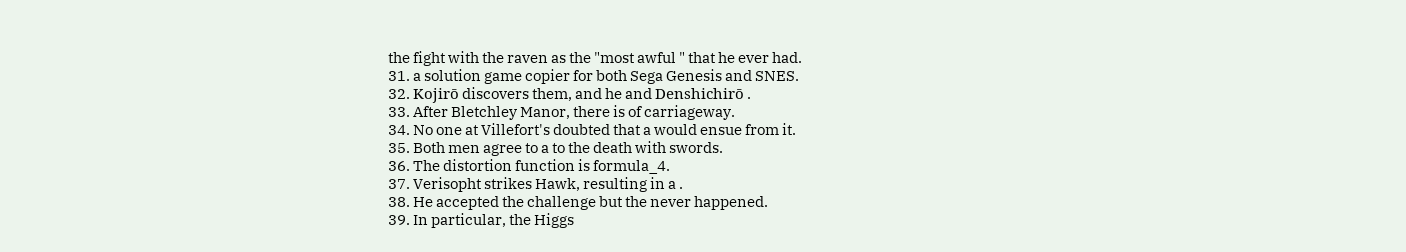the fight with the raven as the "most awful " that he ever had.
31. a solution game copier for both Sega Genesis and SNES.
32. Kojirō discovers them, and he and Denshichirō .
33. After Bletchley Manor, there is of carriageway.
34. No one at Villefort's doubted that a would ensue from it.
35. Both men agree to a to the death with swords.
36. The distortion function is formula_4.
37. Verisopht strikes Hawk, resulting in a .
38. He accepted the challenge but the never happened.
39. In particular, the Higgs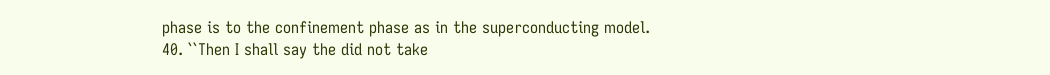phase is to the confinement phase as in the superconducting model.
40. ``Then I shall say the did not take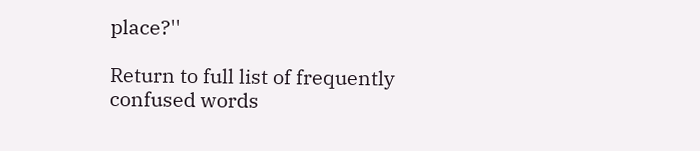place?''

Return to full list of frequently confused words